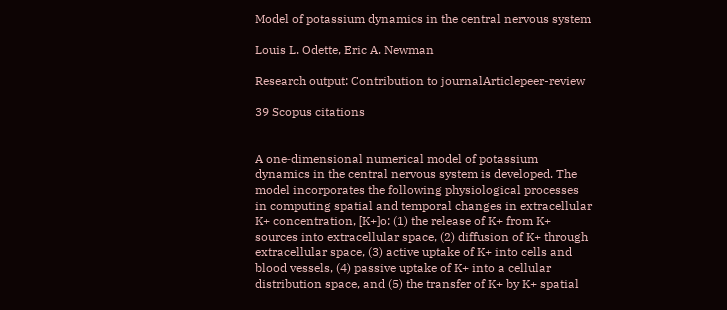Model of potassium dynamics in the central nervous system

Louis L. Odette, Eric A. Newman

Research output: Contribution to journalArticlepeer-review

39 Scopus citations


A one‐dimensional numerical model of potassium dynamics in the central nervous system is developed. The model incorporates the following physiological processes in computing spatial and temporal changes in extracellular K+ concentration, [K+]o: (1) the release of K+ from K+ sources into extracellular space, (2) diffusion of K+ through extracellular space, (3) active uptake of K+ into cells and blood vessels, (4) passive uptake of K+ into a cellular distribution space, and (5) the transfer of K+ by K+ spatial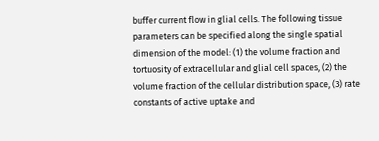buffer current flow in glial cells. The following tissue parameters can be specified along the single spatial dimension of the model: (1) the volume fraction and tortuosity of extracellular and glial cell spaces, (2) the volume fraction of the cellular distribution space, (3) rate constants of active uptake and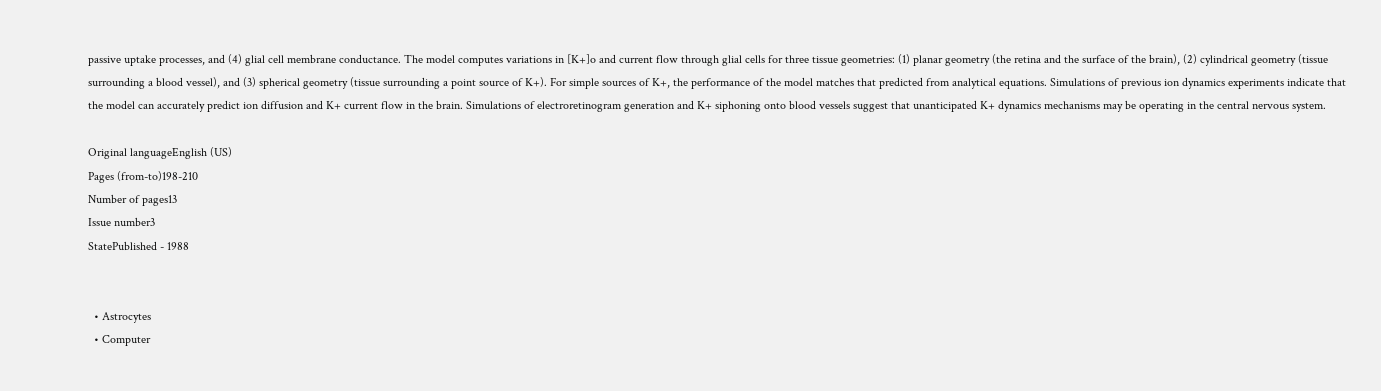passive uptake processes, and (4) glial cell membrane conductance. The model computes variations in [K+]o and current flow through glial cells for three tissue geometries: (1) planar geometry (the retina and the surface of the brain), (2) cylindrical geometry (tissue surrounding a blood vessel), and (3) spherical geometry (tissue surrounding a point source of K+). For simple sources of K+, the performance of the model matches that predicted from analytical equations. Simulations of previous ion dynamics experiments indicate that the model can accurately predict ion diffusion and K+ current flow in the brain. Simulations of electroretinogram generation and K+ siphoning onto blood vessels suggest that unanticipated K+ dynamics mechanisms may be operating in the central nervous system.

Original languageEnglish (US)
Pages (from-to)198-210
Number of pages13
Issue number3
StatePublished - 1988


  • Astrocytes
  • Computer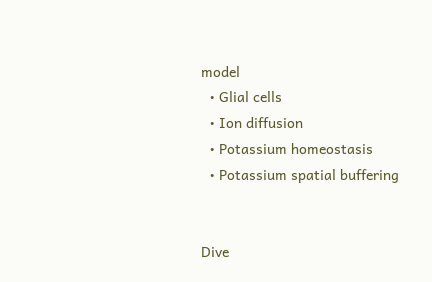model
  • Glial cells
  • Ion diffusion
  • Potassium homeostasis
  • Potassium spatial buffering


Dive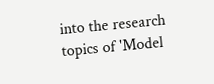into the research topics of 'Model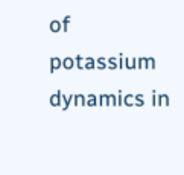of potassium dynamics in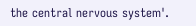the central nervous system'.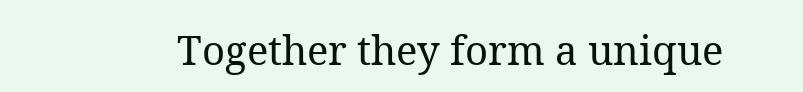Together they form a unique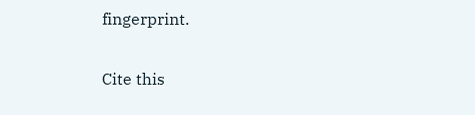fingerprint.

Cite this